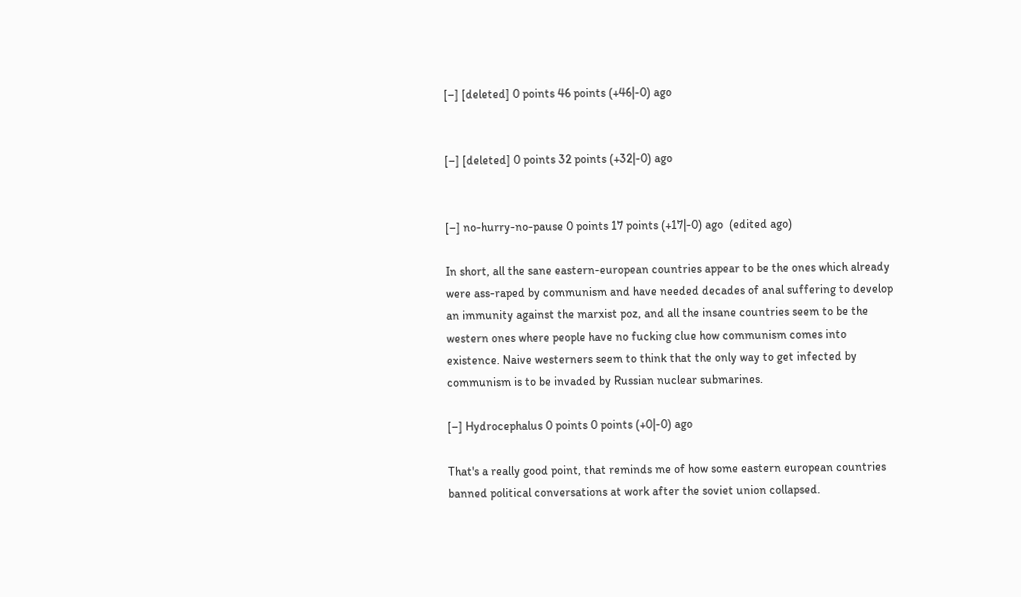[–] [deleted] 0 points 46 points (+46|-0) ago


[–] [deleted] 0 points 32 points (+32|-0) ago


[–] no-hurry-no-pause 0 points 17 points (+17|-0) ago  (edited ago)

In short, all the sane eastern-european countries appear to be the ones which already were ass-raped by communism and have needed decades of anal suffering to develop an immunity against the marxist poz, and all the insane countries seem to be the western ones where people have no fucking clue how communism comes into existence. Naive westerners seem to think that the only way to get infected by communism is to be invaded by Russian nuclear submarines.

[–] Hydrocephalus 0 points 0 points (+0|-0) ago

That's a really good point, that reminds me of how some eastern european countries banned political conversations at work after the soviet union collapsed.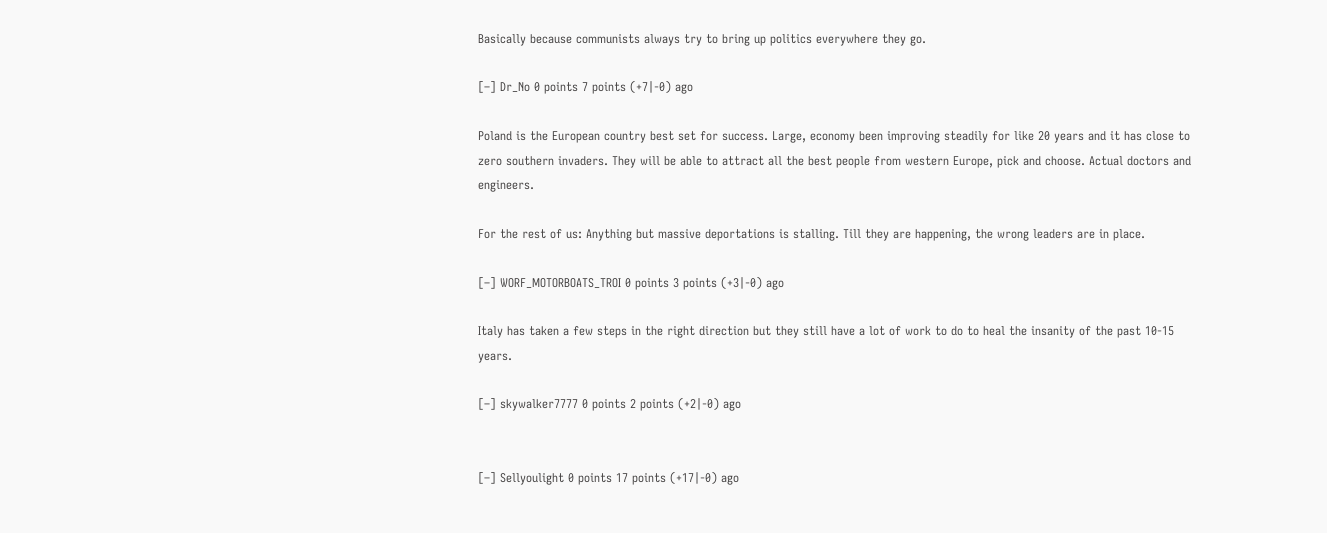Basically because communists always try to bring up politics everywhere they go.

[–] Dr_No 0 points 7 points (+7|-0) ago

Poland is the European country best set for success. Large, economy been improving steadily for like 20 years and it has close to zero southern invaders. They will be able to attract all the best people from western Europe, pick and choose. Actual doctors and engineers.

For the rest of us: Anything but massive deportations is stalling. Till they are happening, the wrong leaders are in place.

[–] WORF_MOTORBOATS_TROI 0 points 3 points (+3|-0) ago

Italy has taken a few steps in the right direction but they still have a lot of work to do to heal the insanity of the past 10-15 years.

[–] skywalker7777 0 points 2 points (+2|-0) ago


[–] Sellyoulight 0 points 17 points (+17|-0) ago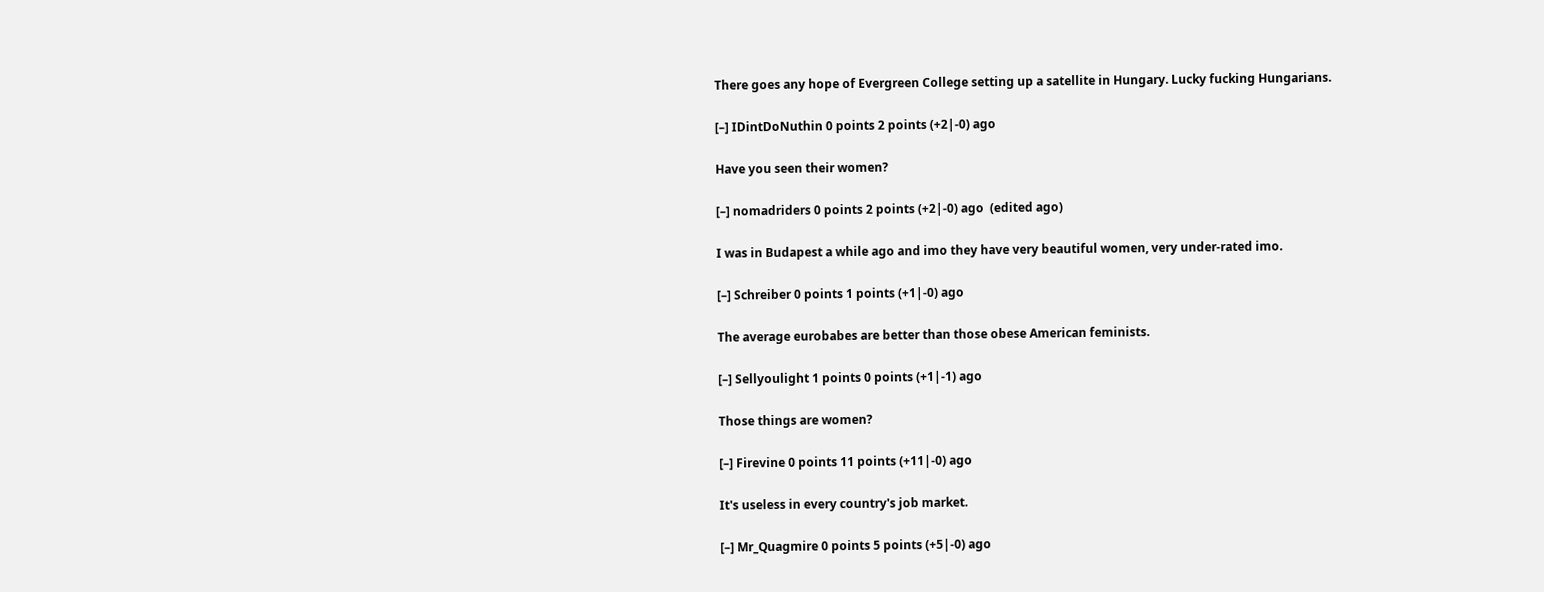There goes any hope of Evergreen College setting up a satellite in Hungary. Lucky fucking Hungarians.

[–] IDintDoNuthin 0 points 2 points (+2|-0) ago

Have you seen their women?

[–] nomadriders 0 points 2 points (+2|-0) ago  (edited ago)

I was in Budapest a while ago and imo they have very beautiful women, very under-rated imo.

[–] Schreiber 0 points 1 points (+1|-0) ago

The average eurobabes are better than those obese American feminists.

[–] Sellyoulight 1 points 0 points (+1|-1) ago

Those things are women?

[–] Firevine 0 points 11 points (+11|-0) ago

It's useless in every country's job market.

[–] Mr_Quagmire 0 points 5 points (+5|-0) ago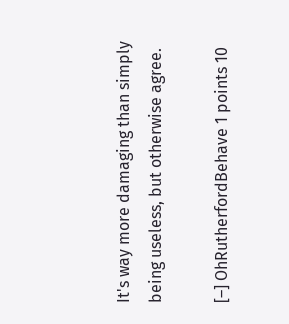It's way more damaging than simply being useless, but otherwise agree.

[–] OhRutherfordBehave 1 points 10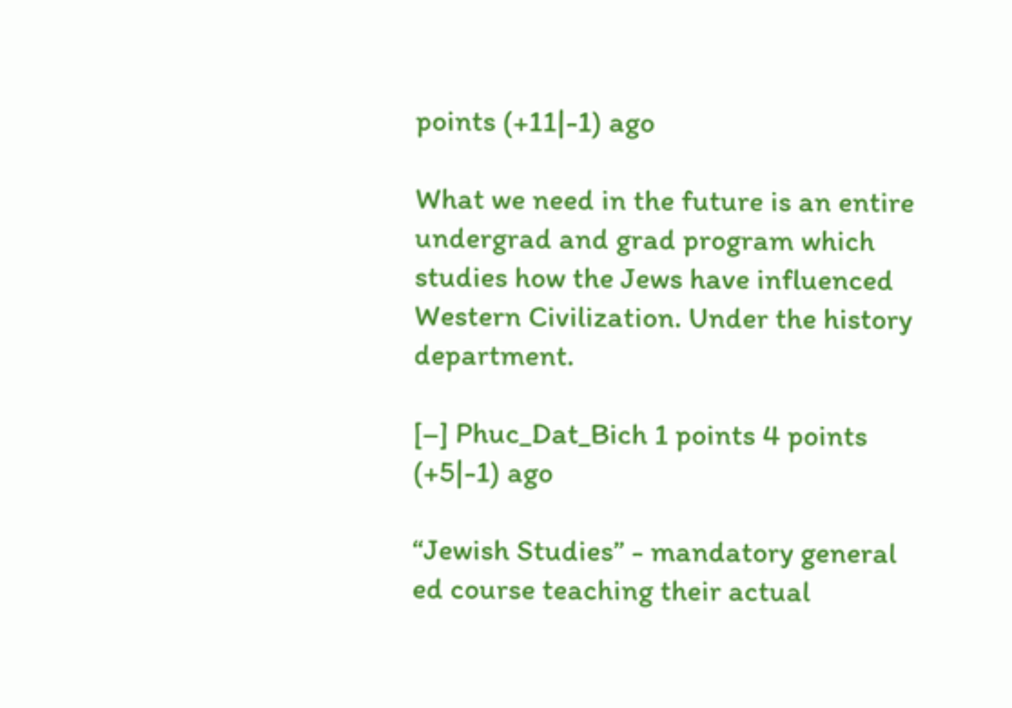points (+11|-1) ago

What we need in the future is an entire undergrad and grad program which studies how the Jews have influenced Western Civilization. Under the history department.

[–] Phuc_Dat_Bich 1 points 4 points (+5|-1) ago

“Jewish Studies” - mandatory general ed course teaching their actual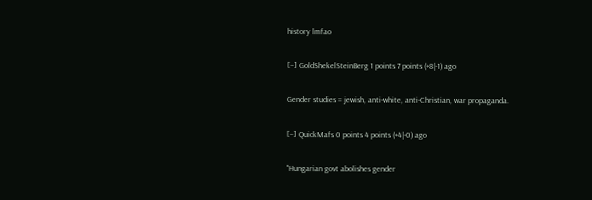history lmfao

[–] GoldShekelSteinBerg 1 points 7 points (+8|-1) ago

Gender studies = jewish, anti-white, anti-Christian, war propaganda.

[–] QuickMafs 0 points 4 points (+4|-0) ago

"Hungarian govt abolishes gender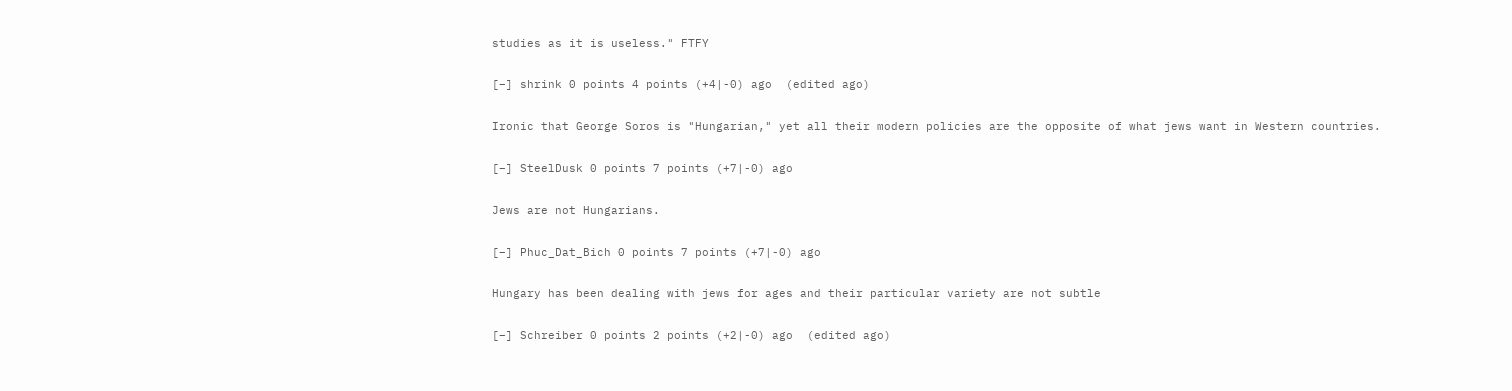studies as it is useless." FTFY

[–] shrink 0 points 4 points (+4|-0) ago  (edited ago)

Ironic that George Soros is "Hungarian," yet all their modern policies are the opposite of what jews want in Western countries.

[–] SteelDusk 0 points 7 points (+7|-0) ago

Jews are not Hungarians.

[–] Phuc_Dat_Bich 0 points 7 points (+7|-0) ago

Hungary has been dealing with jews for ages and their particular variety are not subtle

[–] Schreiber 0 points 2 points (+2|-0) ago  (edited ago)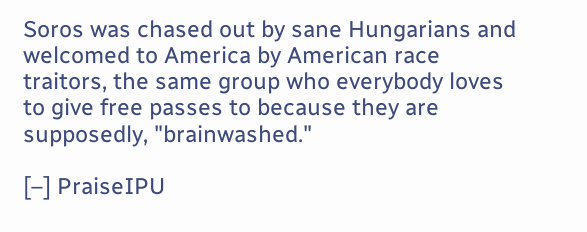Soros was chased out by sane Hungarians and welcomed to America by American race traitors, the same group who everybody loves to give free passes to because they are supposedly, "brainwashed."

[–] PraiseIPU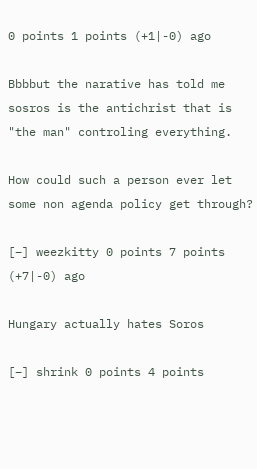0 points 1 points (+1|-0) ago

Bbbbut the narative has told me sosros is the antichrist that is "the man" controling everything.

How could such a person ever let some non agenda policy get through?

[–] weezkitty 0 points 7 points (+7|-0) ago

Hungary actually hates Soros

[–] shrink 0 points 4 points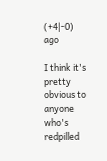(+4|-0) ago

I think it's pretty obvious to anyone who's redpilled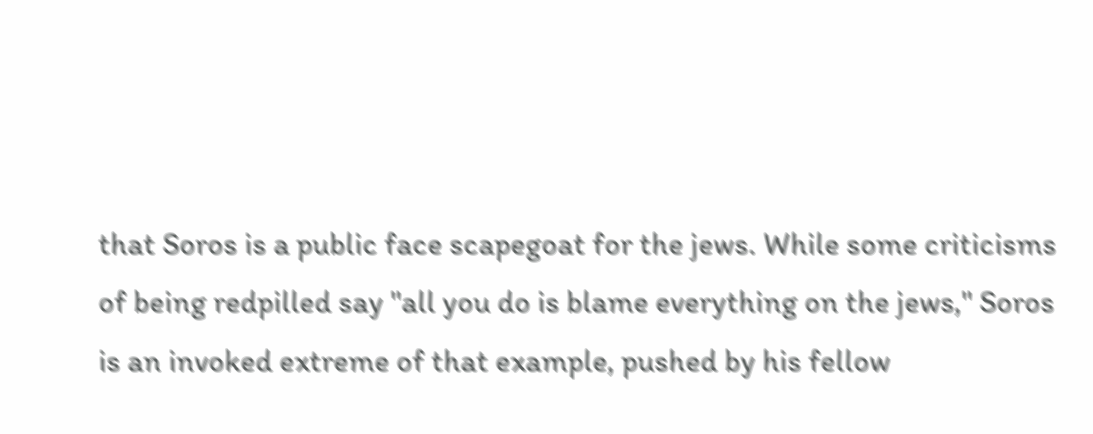that Soros is a public face scapegoat for the jews. While some criticisms of being redpilled say "all you do is blame everything on the jews," Soros is an invoked extreme of that example, pushed by his fellow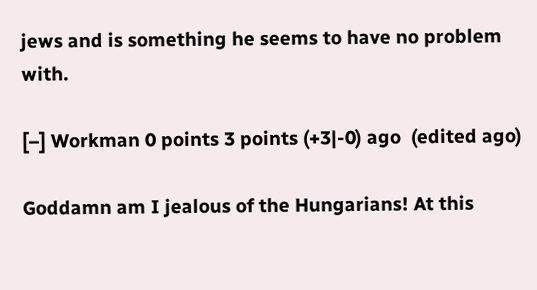jews and is something he seems to have no problem with.

[–] Workman 0 points 3 points (+3|-0) ago  (edited ago)

Goddamn am I jealous of the Hungarians! At this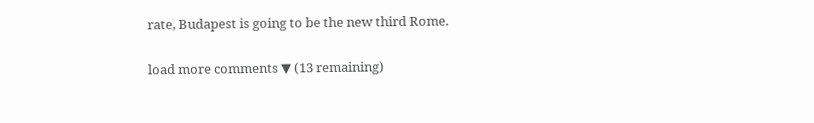rate, Budapest is going to be the new third Rome.

load more comments ▼ (13 remaining)